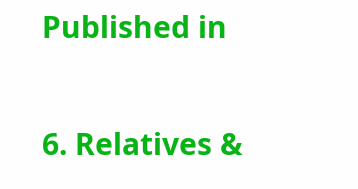Published in


6. Relatives &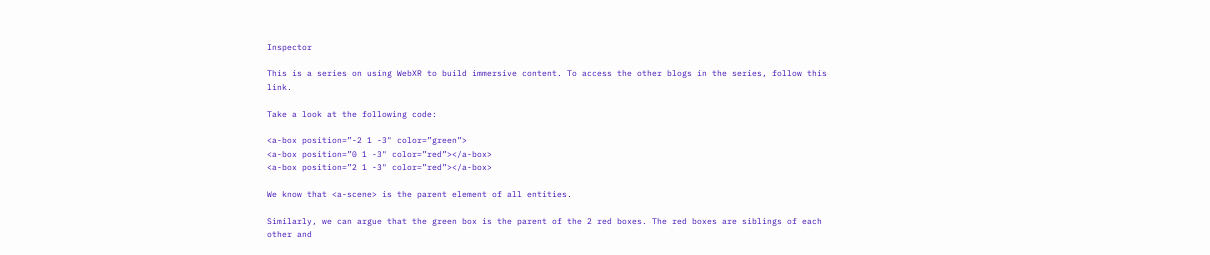Inspector

This is a series on using WebXR to build immersive content. To access the other blogs in the series, follow this link.

Take a look at the following code:

<a-box position=”-2 1 -3" color=”green”>
<a-box position=”0 1 -3" color=”red”></a-box>
<a-box position=”2 1 -3" color=”red”></a-box>

We know that <a-scene> is the parent element of all entities.

Similarly, we can argue that the green box is the parent of the 2 red boxes. The red boxes are siblings of each other and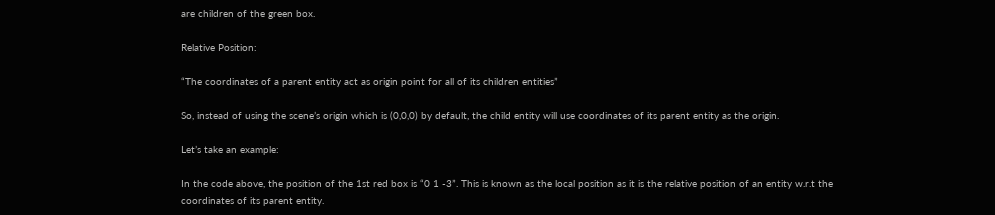are children of the green box.

Relative Position:

“The coordinates of a parent entity act as origin point for all of its children entities”

So, instead of using the scene’s origin which is (0,0,0) by default, the child entity will use coordinates of its parent entity as the origin.

Let’s take an example:

In the code above, the position of the 1st red box is “0 1 -3”. This is known as the local position as it is the relative position of an entity w.r.t the coordinates of its parent entity.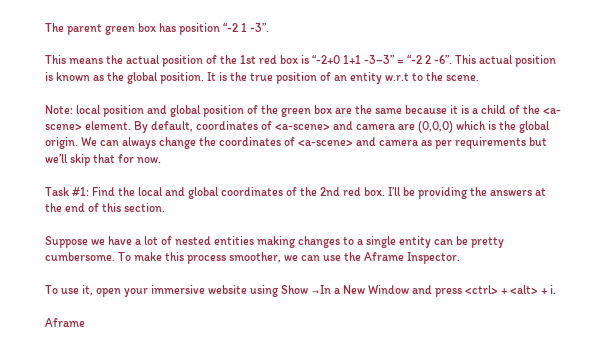The parent green box has position “-2 1 -3”.

This means the actual position of the 1st red box is “-2+0 1+1 -3–3” = “-2 2 -6”. This actual position is known as the global position. It is the true position of an entity w.r.t to the scene.

Note: local position and global position of the green box are the same because it is a child of the <a-scene> element. By default, coordinates of <a-scene> and camera are (0,0,0) which is the global origin. We can always change the coordinates of <a-scene> and camera as per requirements but we’ll skip that for now.

Task #1: Find the local and global coordinates of the 2nd red box. I’ll be providing the answers at the end of this section.

Suppose we have a lot of nested entities making changes to a single entity can be pretty cumbersome. To make this process smoother, we can use the Aframe Inspector.

To use it, open your immersive website using Show →In a New Window and press <ctrl> + <alt> + i.

Aframe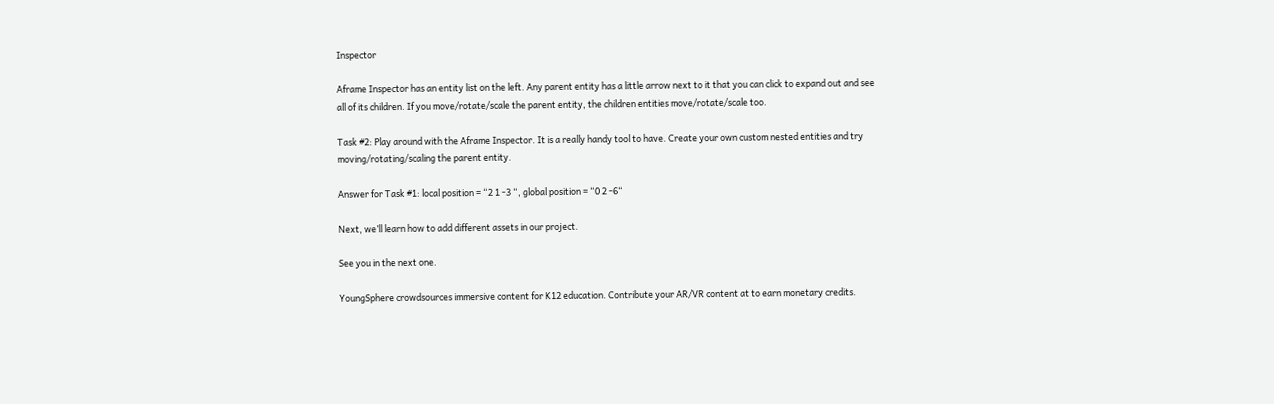Inspector

Aframe Inspector has an entity list on the left. Any parent entity has a little arrow next to it that you can click to expand out and see all of its children. If you move/rotate/scale the parent entity, the children entities move/rotate/scale too.

Task #2: Play around with the Aframe Inspector. It is a really handy tool to have. Create your own custom nested entities and try moving/rotating/scaling the parent entity.

Answer for Task #1: local position = “2 1 -3 “, global position = “0 2 -6“

Next, we’ll learn how to add different assets in our project.

See you in the next one.

YoungSphere crowdsources immersive content for K12 education. Contribute your AR/VR content at to earn monetary credits.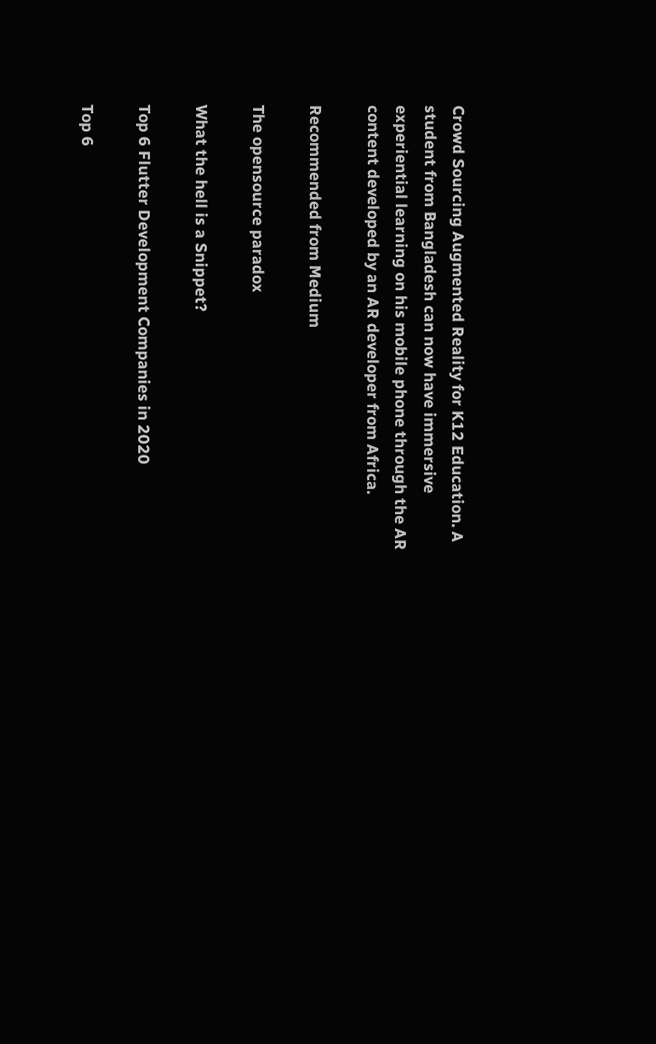Crowd Sourcing Augmented Reality for K12 Education. A student from Bangladesh can now have immersive experiential learning on his mobile phone through the AR content developed by an AR developer from Africa.

Recommended from Medium

The opensource paradox

What the hell is a Snippet?

Top 6 Flutter Development Companies in 2020

Top 6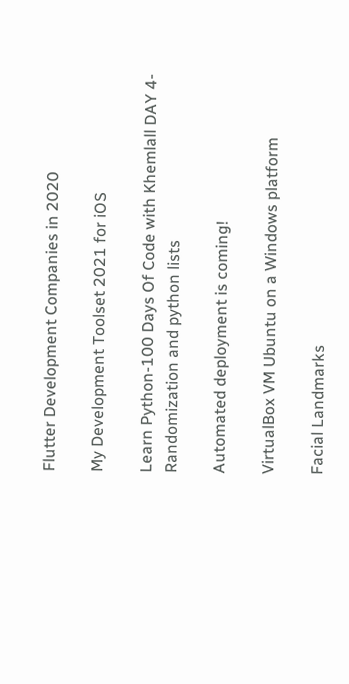Flutter Development Companies in 2020

My Development Toolset 2021 for iOS

Learn Python-100 Days Of Code with Khemlall DAY 4-Randomization and python lists

Automated deployment is coming!

VirtualBox VM Ubuntu on a Windows platform

Facial Landmarks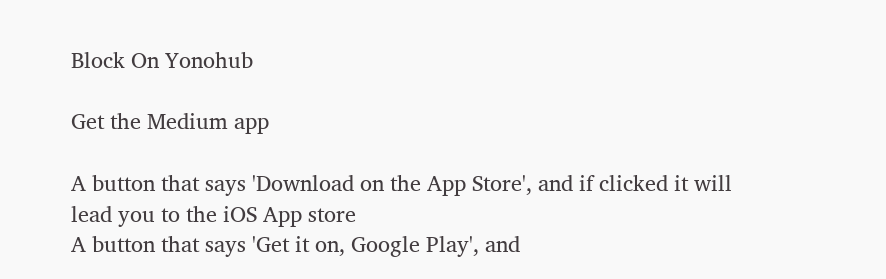Block On Yonohub

Get the Medium app

A button that says 'Download on the App Store', and if clicked it will lead you to the iOS App store
A button that says 'Get it on, Google Play', and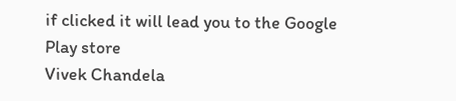if clicked it will lead you to the Google Play store
Vivek Chandela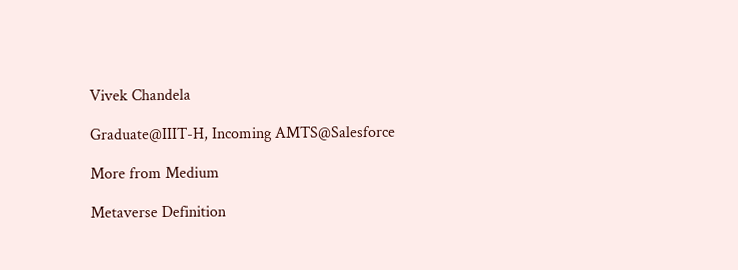Vivek Chandela

Graduate@IIIT-H, Incoming AMTS@Salesforce

More from Medium

Metaverse Definition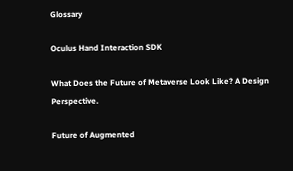Glossary

Oculus Hand Interaction SDK

What Does the Future of Metaverse Look Like? A Design Perspective.

Future of Augmented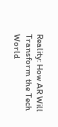Reality: How AR Will Transform the Tech World